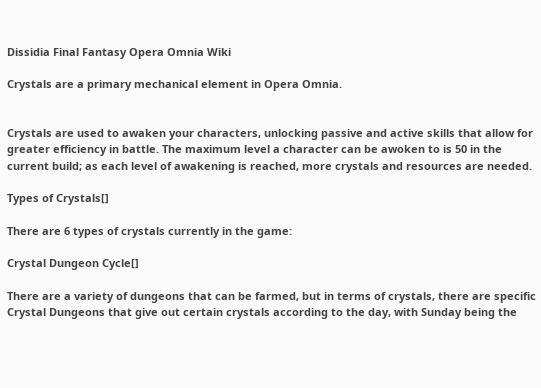Dissidia Final Fantasy Opera Omnia Wiki

Crystals are a primary mechanical element in Opera Omnia.


Crystals are used to awaken your characters, unlocking passive and active skills that allow for greater efficiency in battle. The maximum level a character can be awoken to is 50 in the current build; as each level of awakening is reached, more crystals and resources are needed.

Types of Crystals[]

There are 6 types of crystals currently in the game:

Crystal Dungeon Cycle[]

There are a variety of dungeons that can be farmed, but in terms of crystals, there are specific Crystal Dungeons that give out certain crystals according to the day, with Sunday being the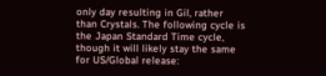only day resulting in Gil, rather than Crystals. The following cycle is the Japan Standard Time cycle, though it will likely stay the same for US/Global release: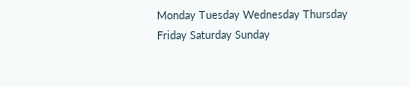Monday Tuesday Wednesday Thursday Friday Saturday Sunday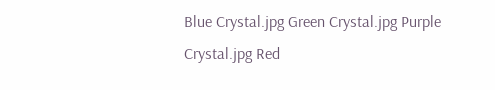Blue Crystal.jpg Green Crystal.jpg Purple Crystal.jpg Red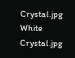Crystal.jpg White Crystal.jpg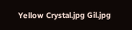Yellow Crystal.jpg Gil.jpg